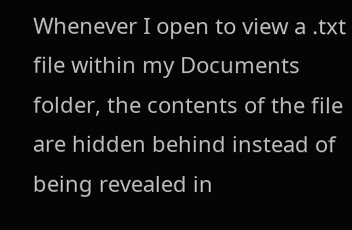Whenever I open to view a .txt file within my Documents folder, the contents of the file are hidden behind instead of being revealed in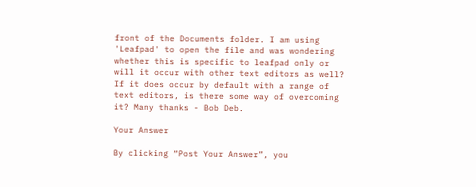front of the Documents folder. I am using 'Leafpad' to open the file and was wondering whether this is specific to leafpad only or will it occur with other text editors as well? If it does occur by default with a range of text editors, is there some way of overcoming it? Many thanks - Bob Deb.

Your Answer

By clicking “Post Your Answer”, you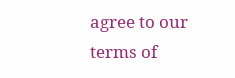agree to our terms of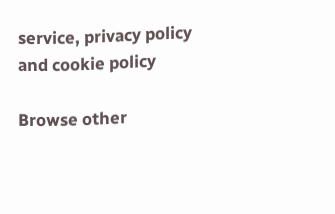service, privacy policy and cookie policy

Browse other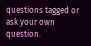questions tagged or ask your own question.